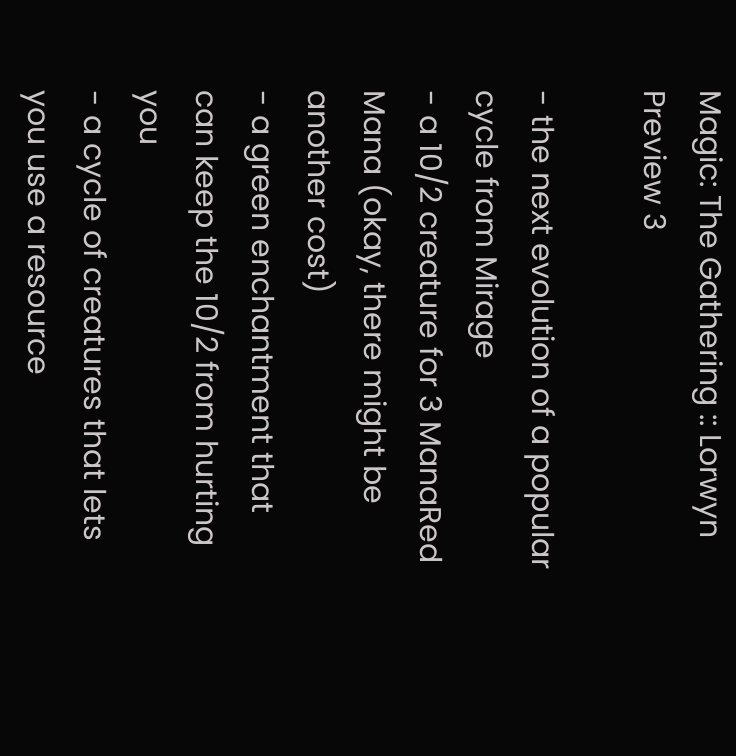Magic: The Gathering :: Lorwyn Preview 3

- the next evolution of a popular cycle from Mirage
- a 10/2 creature for 3 ManaRed Mana (okay, there might be another cost)
- a green enchantment that can keep the 10/2 from hurting you
- a cycle of creatures that lets you use a resource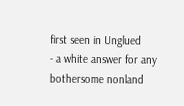first seen in Unglued
- a white answer for any bothersome nonland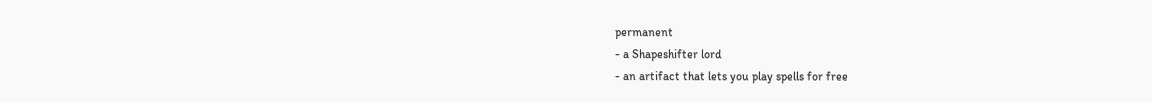permanent
- a Shapeshifter lord
- an artifact that lets you play spells for free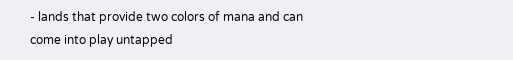- lands that provide two colors of mana and can come into play untapped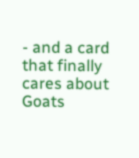- and a card that finally cares about Goats